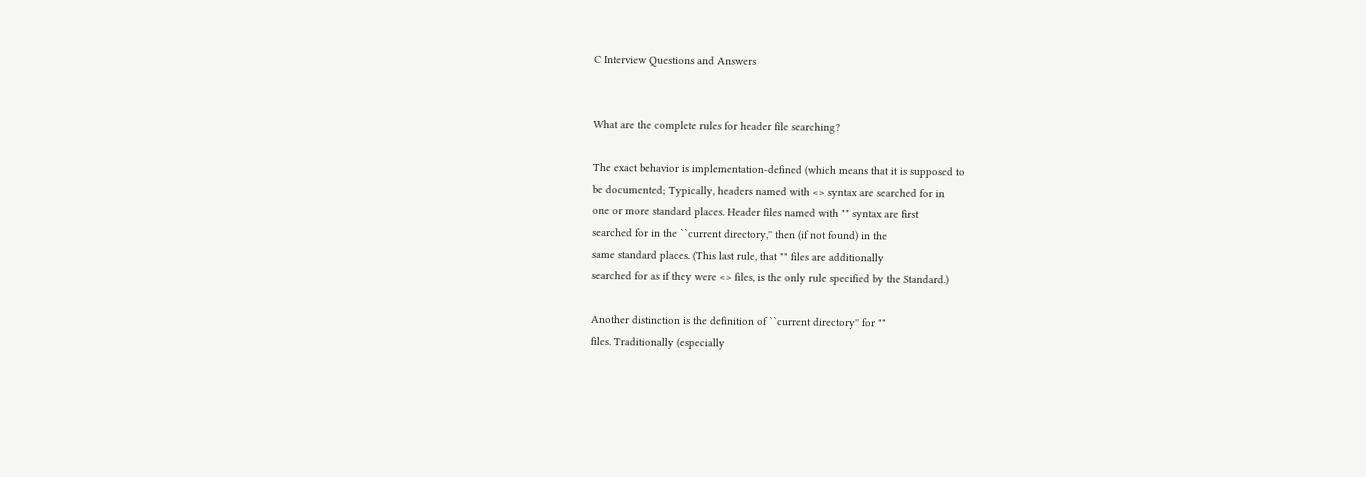C Interview Questions and Answers


What are the complete rules for header file searching?

The exact behavior is implementation-defined (which means that it is supposed to
be documented; Typically, headers named with <> syntax are searched for in
one or more standard places. Header files named with "" syntax are first
searched for in the ``current directory,'' then (if not found) in the
same standard places. (This last rule, that "" files are additionally
searched for as if they were <> files, is the only rule specified by the Standard.)

Another distinction is the definition of ``current directory'' for ""
files. Traditionally (especially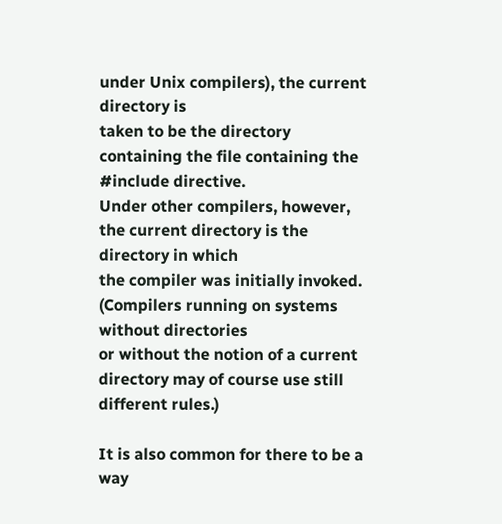under Unix compilers), the current directory is
taken to be the directory containing the file containing the #include directive.
Under other compilers, however, the current directory is the directory in which
the compiler was initially invoked. (Compilers running on systems without directories
or without the notion of a current directory may of course use still different rules.)

It is also common for there to be a way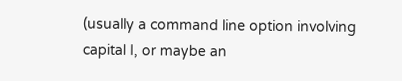(usually a command line option involving
capital I, or maybe an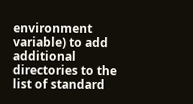environment variable) to add additional directories to the
list of standard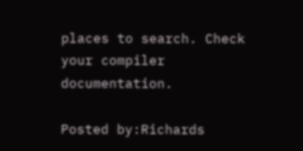places to search. Check your compiler documentation.

Posted by:Richards